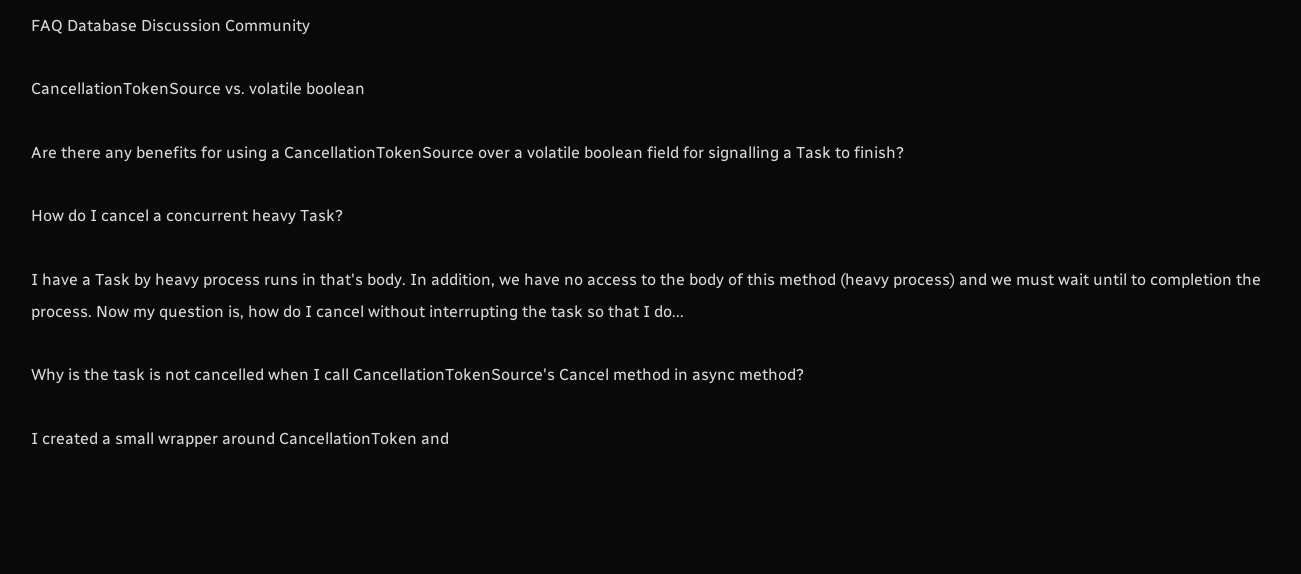FAQ Database Discussion Community

CancellationTokenSource vs. volatile boolean

Are there any benefits for using a CancellationTokenSource over a volatile boolean field for signalling a Task to finish?

How do I cancel a concurrent heavy Task?

I have a Task by heavy process runs in that's body. In addition, we have no access to the body of this method (heavy process) and we must wait until to completion the process. Now my question is, how do I cancel without interrupting the task so that I do...

Why is the task is not cancelled when I call CancellationTokenSource's Cancel method in async method?

I created a small wrapper around CancellationToken and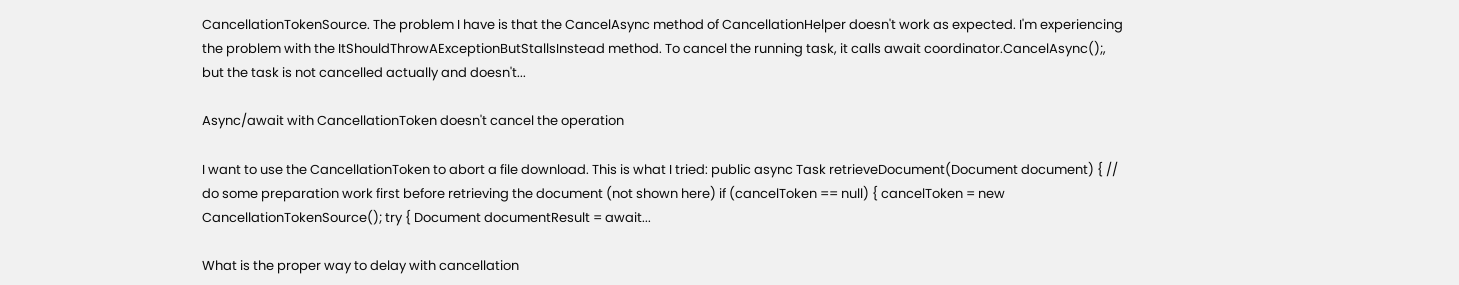CancellationTokenSource. The problem I have is that the CancelAsync method of CancellationHelper doesn't work as expected. I'm experiencing the problem with the ItShouldThrowAExceptionButStallsInstead method. To cancel the running task, it calls await coordinator.CancelAsync();, but the task is not cancelled actually and doesn't...

Async/await with CancellationToken doesn't cancel the operation

I want to use the CancellationToken to abort a file download. This is what I tried: public async Task retrieveDocument(Document document) { // do some preparation work first before retrieving the document (not shown here) if (cancelToken == null) { cancelToken = new CancellationTokenSource(); try { Document documentResult = await...

What is the proper way to delay with cancellation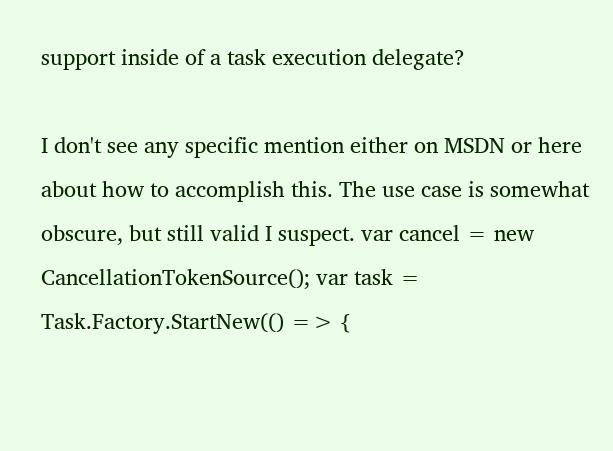support inside of a task execution delegate?

I don't see any specific mention either on MSDN or here about how to accomplish this. The use case is somewhat obscure, but still valid I suspect. var cancel = new CancellationTokenSource(); var task = Task.Factory.StartNew(() => {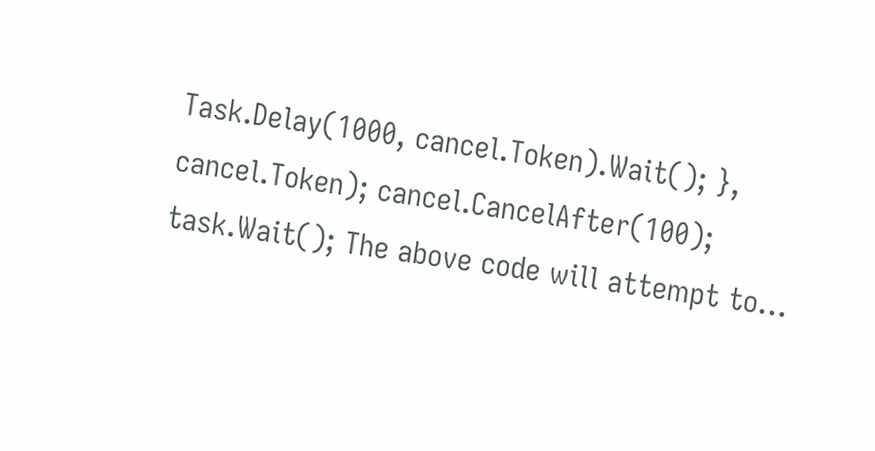Task.Delay(1000, cancel.Token).Wait(); }, cancel.Token); cancel.CancelAfter(100); task.Wait(); The above code will attempt to...